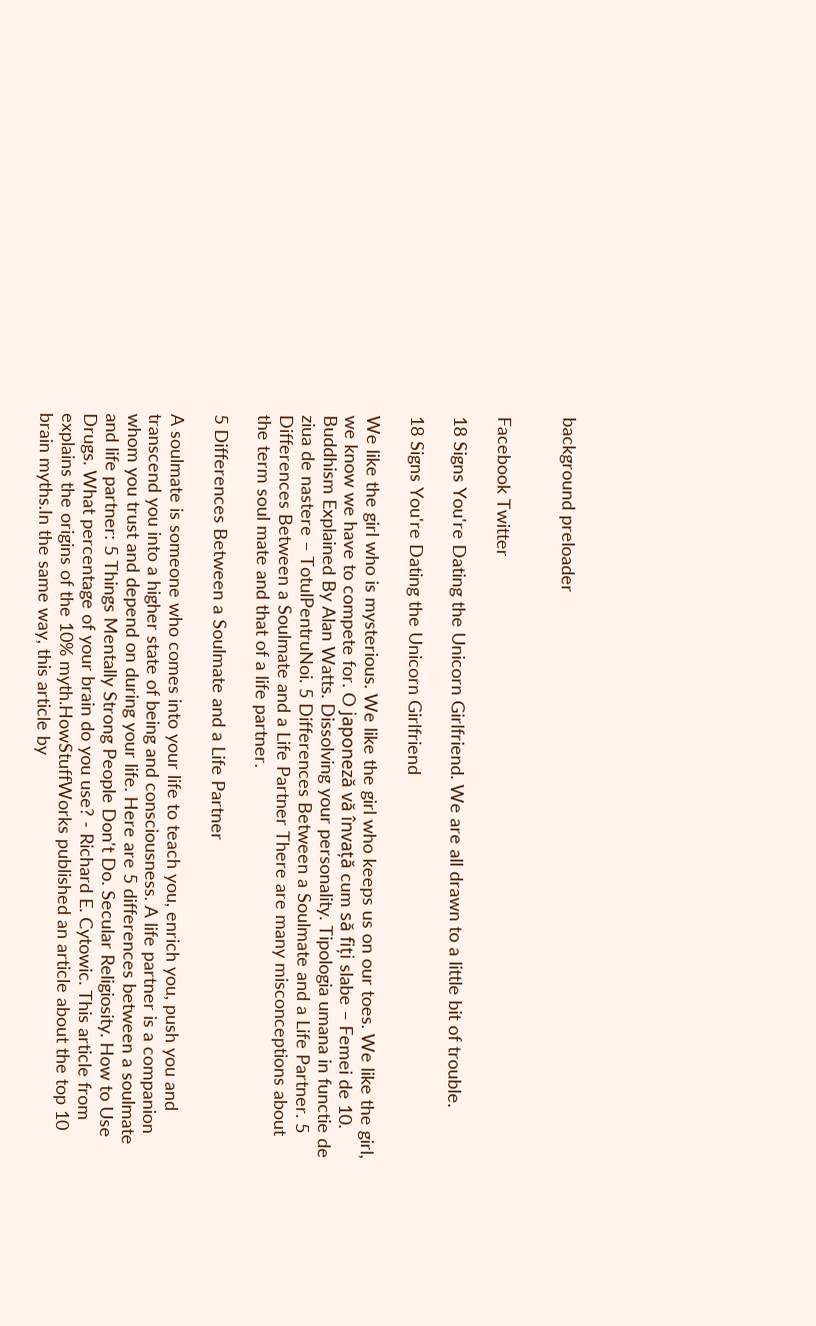background preloader


Facebook Twitter

18 Signs You're Dating the Unicorn Girlfriend. We are all drawn to a little bit of trouble.

18 Signs You're Dating the Unicorn Girlfriend

We like the girl who is mysterious. We like the girl who keeps us on our toes. We like the girl, we know we have to compete for. O japoneză vă învață cum să fiți slabe – Femei de 10. Buddhism Explained By Alan Watts. Dissolving your personality. Tipologia umana in functie de ziua de nastere – TotulPentruNoi. 5 Differences Between a Soulmate and a Life Partner. 5 Differences Between a Soulmate and a Life Partner There are many misconceptions about the term soul mate and that of a life partner.

5 Differences Between a Soulmate and a Life Partner

A soulmate is someone who comes into your life to teach you, enrich you, push you and transcend you into a higher state of being and consciousness. A life partner is a companion whom you trust and depend on during your life. Here are 5 differences between a soulmate and life partner: 5 Things Mentally Strong People Don't Do. Secular Religiosity. How to Use Drugs. What percentage of your brain do you use? - Richard E. Cytowic. This article from explains the origins of the 10% myth.HowStuffWorks published an article about the top 10 brain myths.In the same way, this article by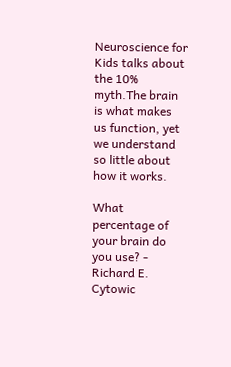Neuroscience for Kids talks about the 10% myth.The brain is what makes us function, yet we understand so little about how it works.

What percentage of your brain do you use? - Richard E. Cytowic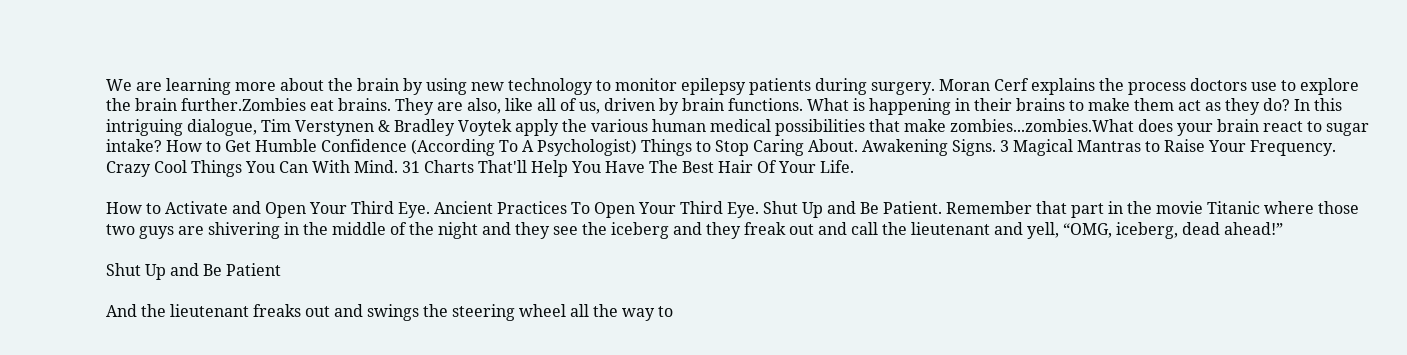We are learning more about the brain by using new technology to monitor epilepsy patients during surgery. Moran Cerf explains the process doctors use to explore the brain further.Zombies eat brains. They are also, like all of us, driven by brain functions. What is happening in their brains to make them act as they do? In this intriguing dialogue, Tim Verstynen & Bradley Voytek apply the various human medical possibilities that make zombies...zombies.What does your brain react to sugar intake? How to Get Humble Confidence (According To A Psychologist) Things to Stop Caring About. Awakening Signs. 3 Magical Mantras to Raise Your Frequency. Crazy Cool Things You Can With Mind. 31 Charts That'll Help You Have The Best Hair Of Your Life.

How to Activate and Open Your Third Eye. Ancient Practices To Open Your Third Eye. Shut Up and Be Patient. Remember that part in the movie Titanic where those two guys are shivering in the middle of the night and they see the iceberg and they freak out and call the lieutenant and yell, “OMG, iceberg, dead ahead!”

Shut Up and Be Patient

And the lieutenant freaks out and swings the steering wheel all the way to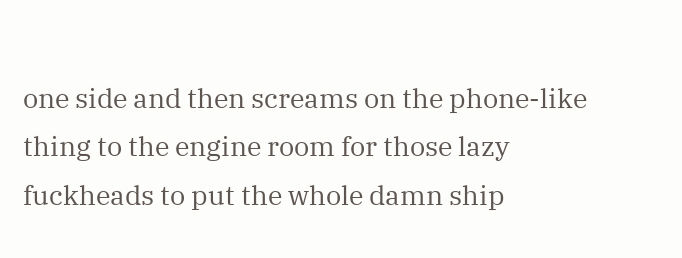one side and then screams on the phone-like thing to the engine room for those lazy fuckheads to put the whole damn ship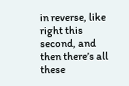in reverse, like right this second, and then there’s all these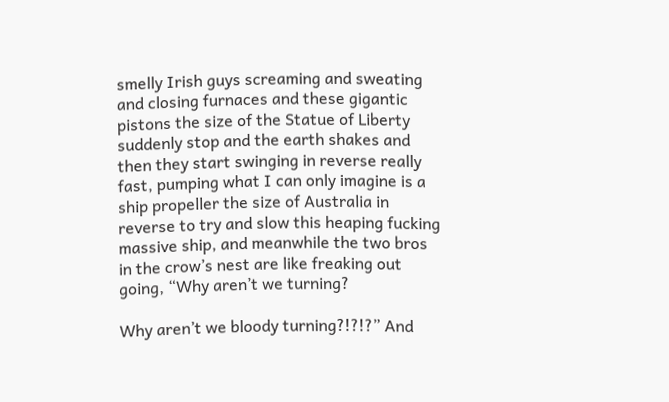smelly Irish guys screaming and sweating and closing furnaces and these gigantic pistons the size of the Statue of Liberty suddenly stop and the earth shakes and then they start swinging in reverse really fast, pumping what I can only imagine is a ship propeller the size of Australia in reverse to try and slow this heaping fucking massive ship, and meanwhile the two bros in the crow’s nest are like freaking out going, “Why aren’t we turning?

Why aren’t we bloody turning?!?!?” And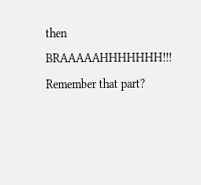then BRAAAAAHHHHHHH!!! Remember that part?